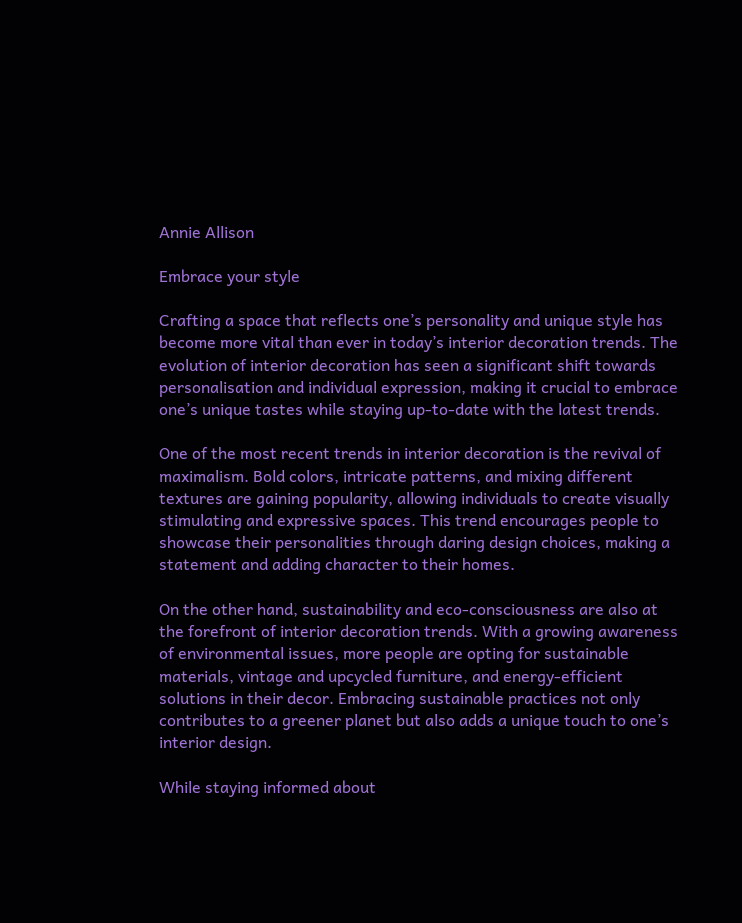Annie Allison

Embrace your style

Crafting a space that reflects one’s personality and unique style has become more vital than ever in today’s interior decoration trends. The evolution of interior decoration has seen a significant shift towards personalisation and individual expression, making it crucial to embrace one’s unique tastes while staying up-to-date with the latest trends.

One of the most recent trends in interior decoration is the revival of maximalism. Bold colors, intricate patterns, and mixing different textures are gaining popularity, allowing individuals to create visually stimulating and expressive spaces. This trend encourages people to showcase their personalities through daring design choices, making a statement and adding character to their homes.

On the other hand, sustainability and eco-consciousness are also at the forefront of interior decoration trends. With a growing awareness of environmental issues, more people are opting for sustainable materials, vintage and upcycled furniture, and energy-efficient solutions in their decor. Embracing sustainable practices not only contributes to a greener planet but also adds a unique touch to one’s interior design.

While staying informed about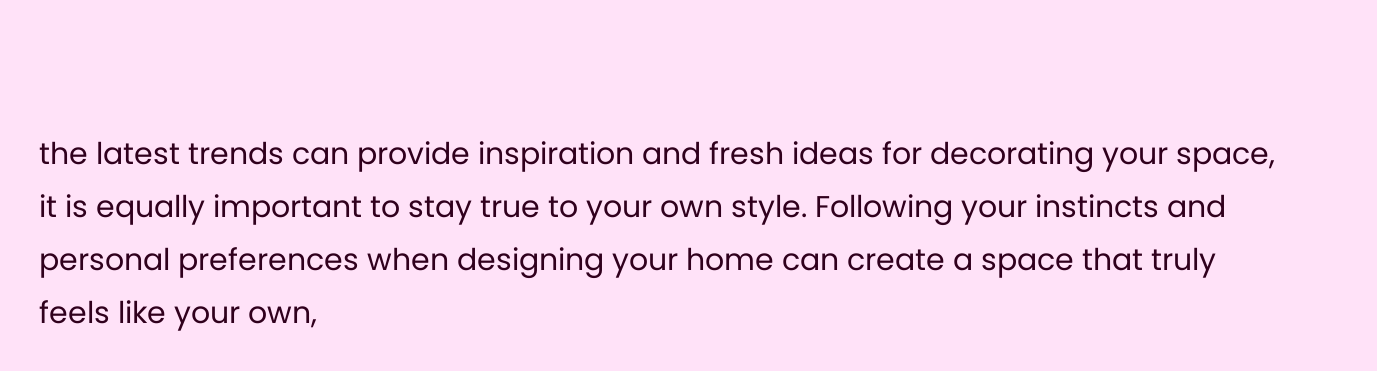the latest trends can provide inspiration and fresh ideas for decorating your space, it is equally important to stay true to your own style. Following your instincts and personal preferences when designing your home can create a space that truly feels like your own,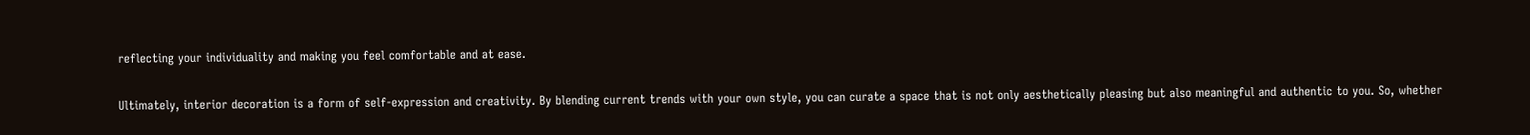reflecting your individuality and making you feel comfortable and at ease.

Ultimately, interior decoration is a form of self-expression and creativity. By blending current trends with your own style, you can curate a space that is not only aesthetically pleasing but also meaningful and authentic to you. So, whether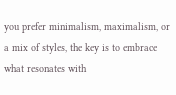you prefer minimalism, maximalism, or a mix of styles, the key is to embrace what resonates with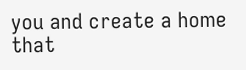you and create a home that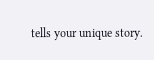tells your unique story.